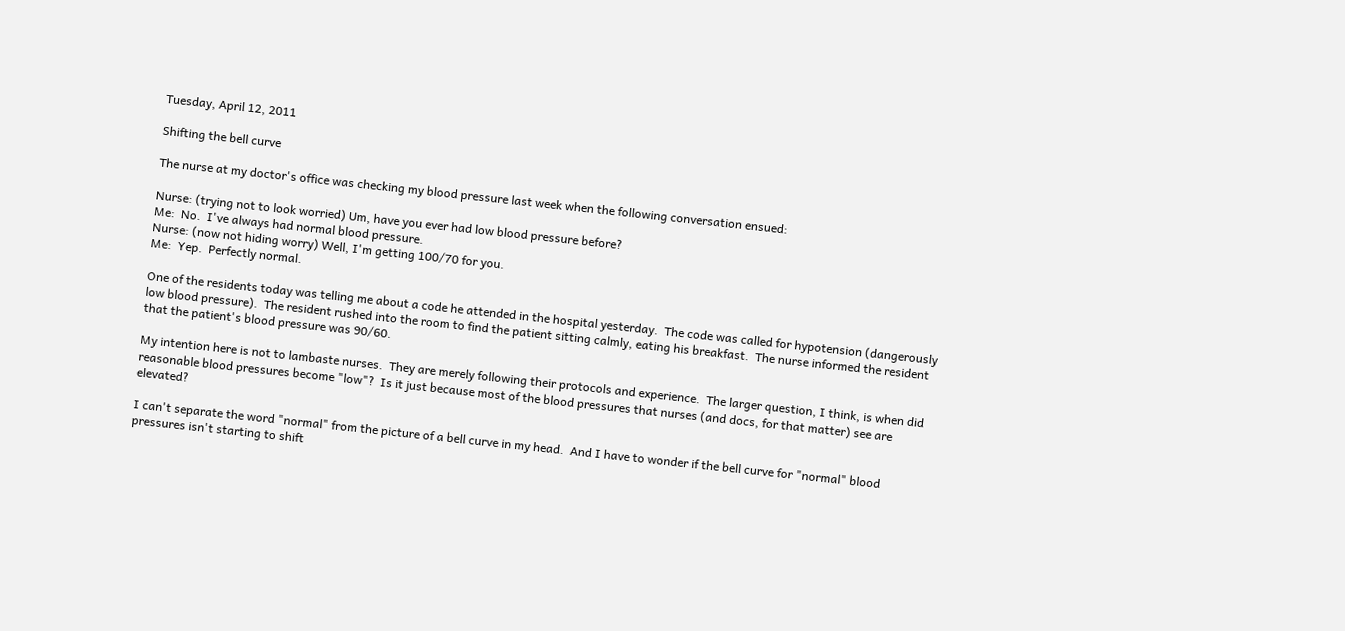Tuesday, April 12, 2011

Shifting the bell curve

The nurse at my doctor's office was checking my blood pressure last week when the following conversation ensued:

Nurse: (trying not to look worried) Um, have you ever had low blood pressure before?
Me:  No.  I've always had normal blood pressure.
Nurse: (now not hiding worry) Well, I'm getting 100/70 for you.
Me:  Yep.  Perfectly normal.

One of the residents today was telling me about a code he attended in the hospital yesterday.  The code was called for hypotension (dangerously low blood pressure).  The resident rushed into the room to find the patient sitting calmly, eating his breakfast.  The nurse informed the resident that the patient's blood pressure was 90/60.

My intention here is not to lambaste nurses.  They are merely following their protocols and experience.  The larger question, I think, is when did reasonable blood pressures become "low"?  Is it just because most of the blood pressures that nurses (and docs, for that matter) see are elevated?

I can't separate the word "normal" from the picture of a bell curve in my head.  And I have to wonder if the bell curve for "normal" blood pressures isn't starting to shift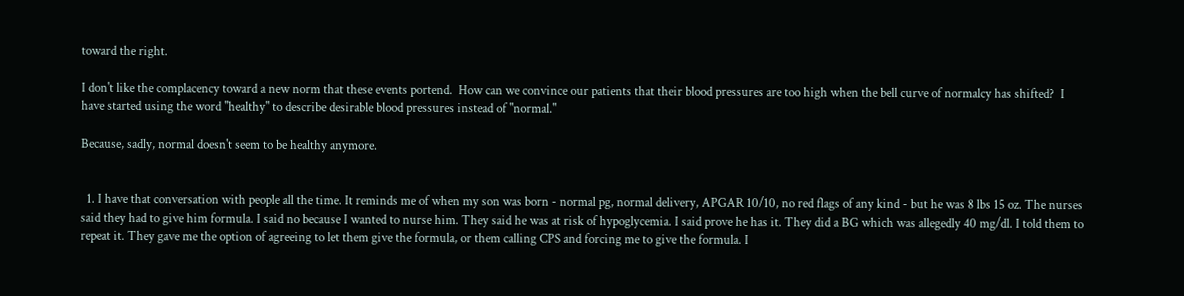toward the right.

I don't like the complacency toward a new norm that these events portend.  How can we convince our patients that their blood pressures are too high when the bell curve of normalcy has shifted?  I have started using the word "healthy" to describe desirable blood pressures instead of "normal."

Because, sadly, normal doesn't seem to be healthy anymore.


  1. I have that conversation with people all the time. It reminds me of when my son was born - normal pg, normal delivery, APGAR 10/10, no red flags of any kind - but he was 8 lbs 15 oz. The nurses said they had to give him formula. I said no because I wanted to nurse him. They said he was at risk of hypoglycemia. I said prove he has it. They did a BG which was allegedly 40 mg/dl. I told them to repeat it. They gave me the option of agreeing to let them give the formula, or them calling CPS and forcing me to give the formula. I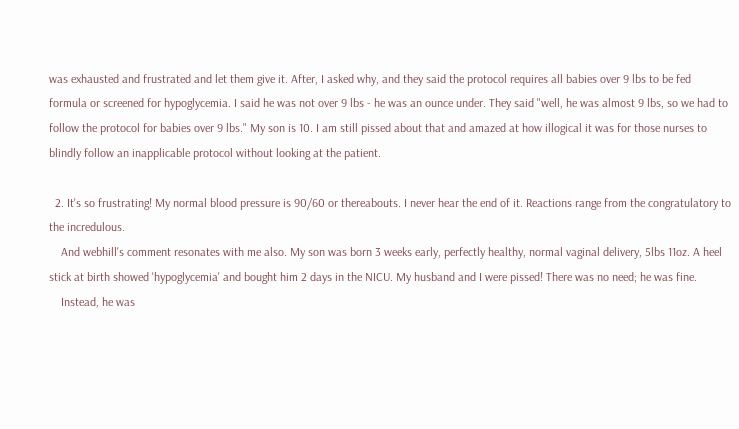was exhausted and frustrated and let them give it. After, I asked why, and they said the protocol requires all babies over 9 lbs to be fed formula or screened for hypoglycemia. I said he was not over 9 lbs - he was an ounce under. They said "well, he was almost 9 lbs, so we had to follow the protocol for babies over 9 lbs." My son is 10. I am still pissed about that and amazed at how illogical it was for those nurses to blindly follow an inapplicable protocol without looking at the patient.

  2. It's so frustrating! My normal blood pressure is 90/60 or thereabouts. I never hear the end of it. Reactions range from the congratulatory to the incredulous.
    And webhill's comment resonates with me also. My son was born 3 weeks early, perfectly healthy, normal vaginal delivery, 5lbs 11oz. A heel stick at birth showed 'hypoglycemia' and bought him 2 days in the NICU. My husband and I were pissed! There was no need; he was fine.
    Instead, he was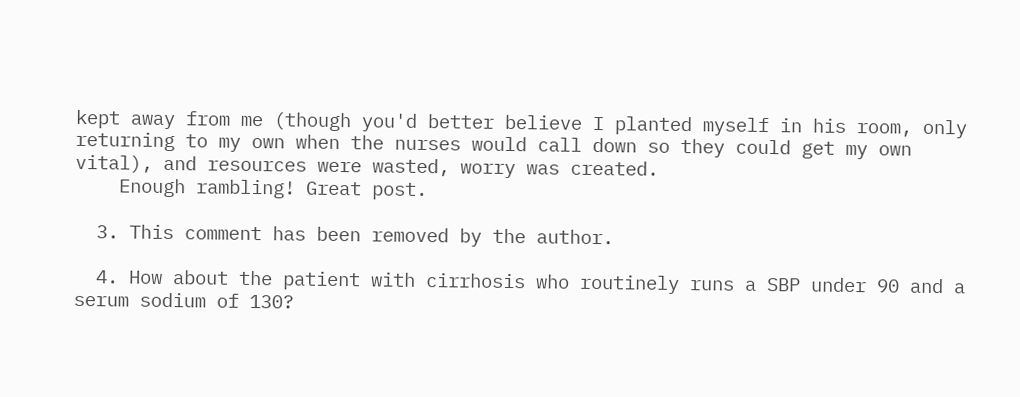kept away from me (though you'd better believe I planted myself in his room, only returning to my own when the nurses would call down so they could get my own vital), and resources were wasted, worry was created.
    Enough rambling! Great post.

  3. This comment has been removed by the author.

  4. How about the patient with cirrhosis who routinely runs a SBP under 90 and a serum sodium of 130?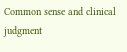Common sense and clinical judgment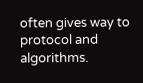often gives way to protocol and algorithms.